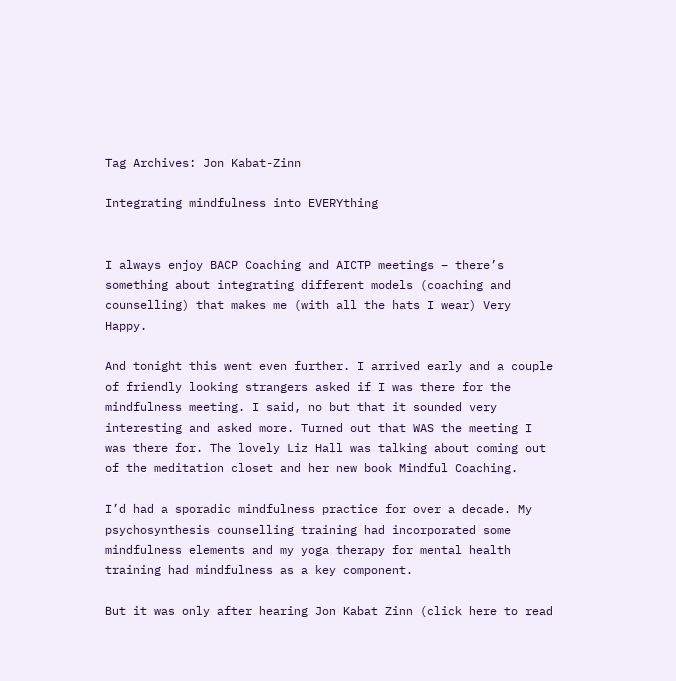Tag Archives: Jon Kabat-Zinn

Integrating mindfulness into EVERYthing


I always enjoy BACP Coaching and AICTP meetings – there’s something about integrating different models (coaching and counselling) that makes me (with all the hats I wear) Very Happy.

And tonight this went even further. I arrived early and a couple of friendly looking strangers asked if I was there for the mindfulness meeting. I said, no but that it sounded very interesting and asked more. Turned out that WAS the meeting I was there for. The lovely Liz Hall was talking about coming out of the meditation closet and her new book Mindful Coaching.

I’d had a sporadic mindfulness practice for over a decade. My psychosynthesis counselling training had incorporated some mindfulness elements and my yoga therapy for mental health training had mindfulness as a key component.

But it was only after hearing Jon Kabat Zinn (click here to read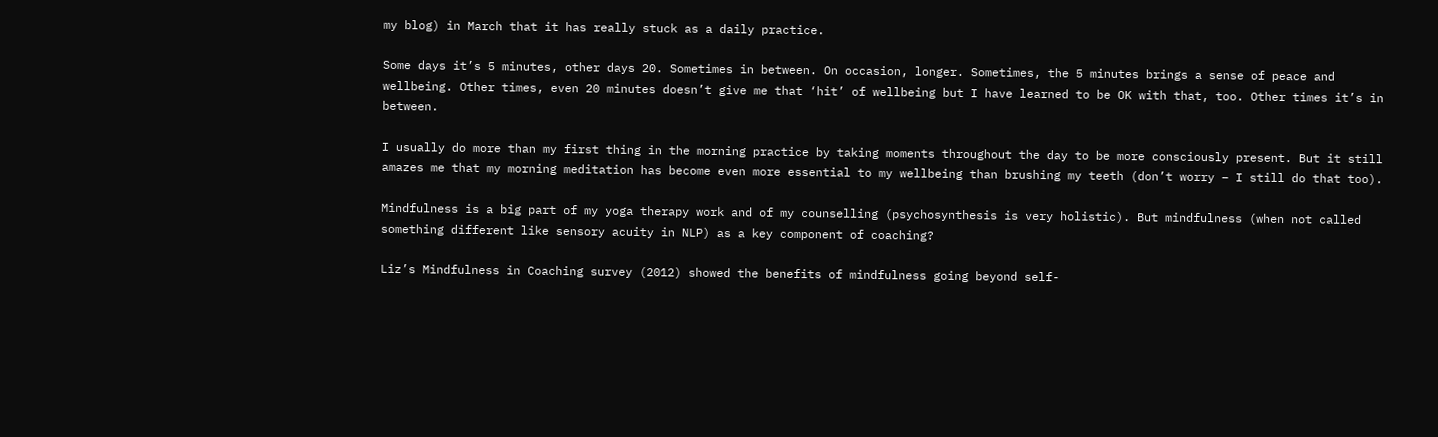my blog) in March that it has really stuck as a daily practice.

Some days it’s 5 minutes, other days 20. Sometimes in between. On occasion, longer. Sometimes, the 5 minutes brings a sense of peace and wellbeing. Other times, even 20 minutes doesn’t give me that ‘hit’ of wellbeing but I have learned to be OK with that, too. Other times it’s in between.

I usually do more than my first thing in the morning practice by taking moments throughout the day to be more consciously present. But it still amazes me that my morning meditation has become even more essential to my wellbeing than brushing my teeth (don’t worry – I still do that too).

Mindfulness is a big part of my yoga therapy work and of my counselling (psychosynthesis is very holistic). But mindfulness (when not called something different like sensory acuity in NLP) as a key component of coaching?

Liz’s Mindfulness in Coaching survey (2012) showed the benefits of mindfulness going beyond self-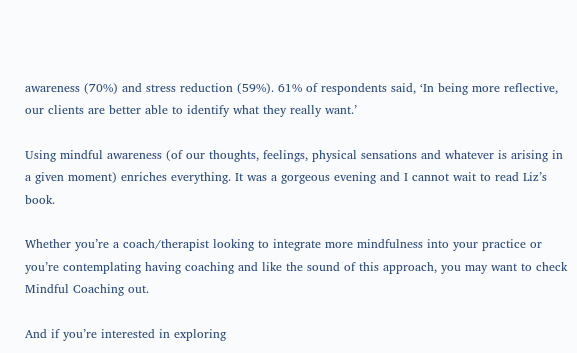awareness (70%) and stress reduction (59%). 61% of respondents said, ‘In being more reflective, our clients are better able to identify what they really want.’

Using mindful awareness (of our thoughts, feelings, physical sensations and whatever is arising in a given moment) enriches everything. It was a gorgeous evening and I cannot wait to read Liz’s book.

Whether you’re a coach/therapist looking to integrate more mindfulness into your practice or you’re contemplating having coaching and like the sound of this approach, you may want to check Mindful Coaching out.

And if you’re interested in exploring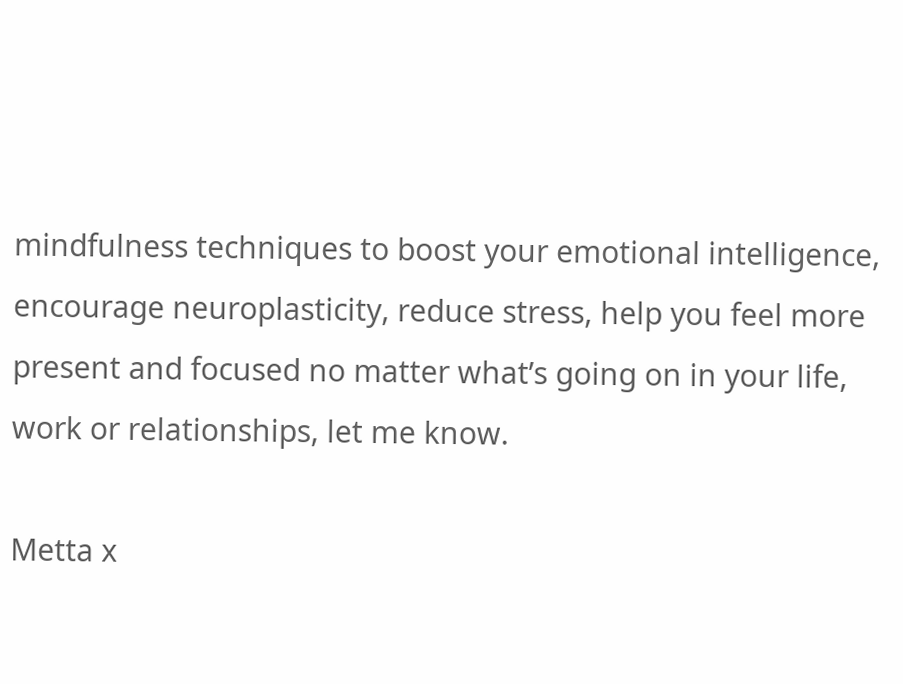mindfulness techniques to boost your emotional intelligence, encourage neuroplasticity, reduce stress, help you feel more present and focused no matter what’s going on in your life, work or relationships, let me know.

Metta x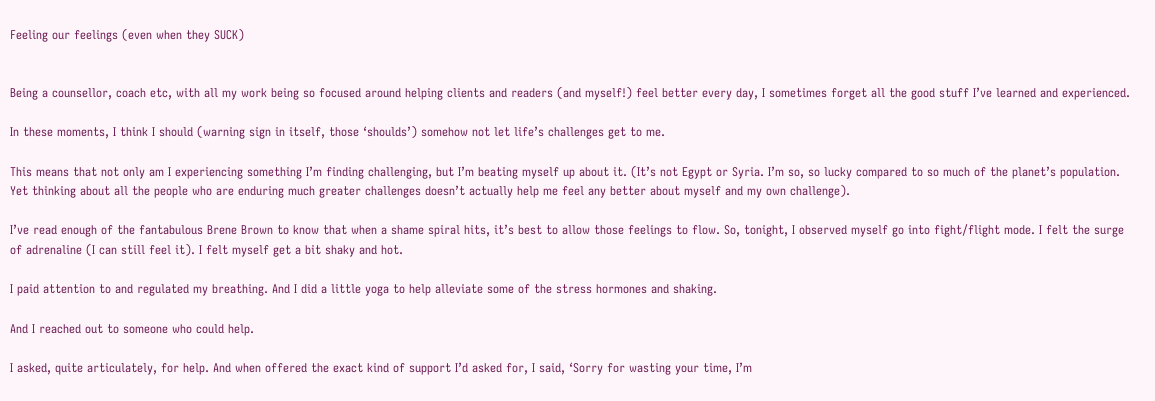Feeling our feelings (even when they SUCK)


Being a counsellor, coach etc, with all my work being so focused around helping clients and readers (and myself!) feel better every day, I sometimes forget all the good stuff I’ve learned and experienced.

In these moments, I think I should (warning sign in itself, those ‘shoulds’) somehow not let life’s challenges get to me.

This means that not only am I experiencing something I’m finding challenging, but I’m beating myself up about it. (It’s not Egypt or Syria. I’m so, so lucky compared to so much of the planet’s population. Yet thinking about all the people who are enduring much greater challenges doesn’t actually help me feel any better about myself and my own challenge).

I’ve read enough of the fantabulous Brene Brown to know that when a shame spiral hits, it’s best to allow those feelings to flow. So, tonight, I observed myself go into fight/flight mode. I felt the surge of adrenaline (I can still feel it). I felt myself get a bit shaky and hot.

I paid attention to and regulated my breathing. And I did a little yoga to help alleviate some of the stress hormones and shaking.

And I reached out to someone who could help.

I asked, quite articulately, for help. And when offered the exact kind of support I’d asked for, I said, ‘Sorry for wasting your time, I’m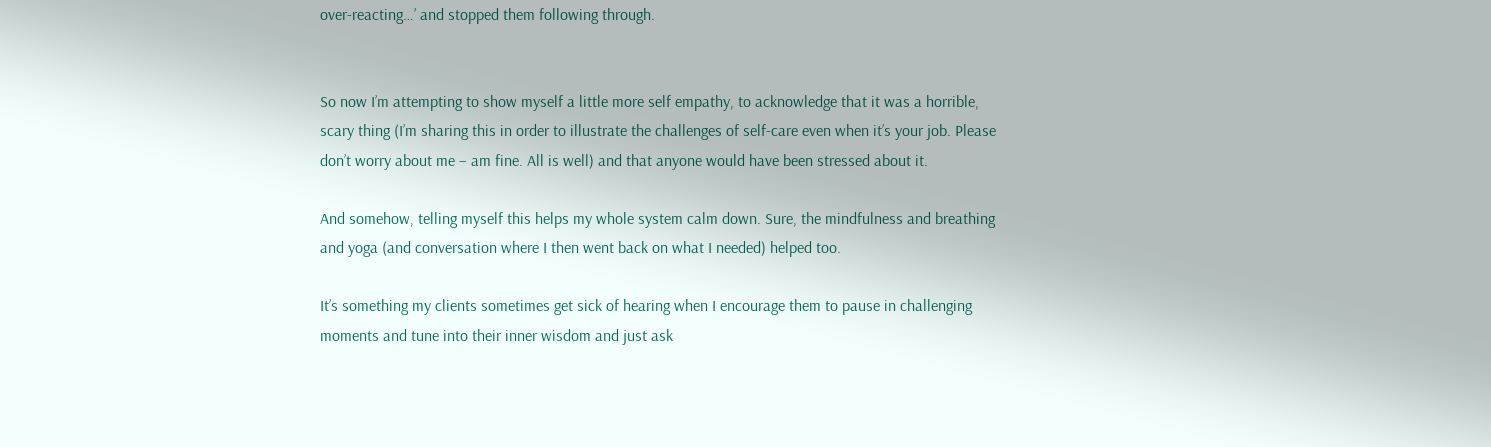over-reacting…’ and stopped them following through.


So now I’m attempting to show myself a little more self empathy, to acknowledge that it was a horrible, scary thing (I’m sharing this in order to illustrate the challenges of self-care even when it’s your job. Please don’t worry about me – am fine. All is well) and that anyone would have been stressed about it.

And somehow, telling myself this helps my whole system calm down. Sure, the mindfulness and breathing and yoga (and conversation where I then went back on what I needed) helped too.

It’s something my clients sometimes get sick of hearing when I encourage them to pause in challenging moments and tune into their inner wisdom and just ask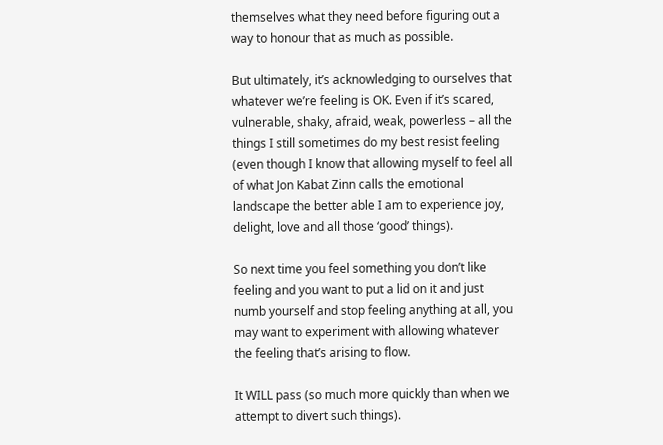themselves what they need before figuring out a way to honour that as much as possible.

But ultimately, it’s acknowledging to ourselves that whatever we’re feeling is OK. Even if it’s scared, vulnerable, shaky, afraid, weak, powerless – all the things I still sometimes do my best resist feeling (even though I know that allowing myself to feel all of what Jon Kabat Zinn calls the emotional landscape the better able I am to experience joy, delight, love and all those ‘good’ things).

So next time you feel something you don’t like feeling and you want to put a lid on it and just numb yourself and stop feeling anything at all, you may want to experiment with allowing whatever the feeling that’s arising to flow.

It WILL pass (so much more quickly than when we attempt to divert such things).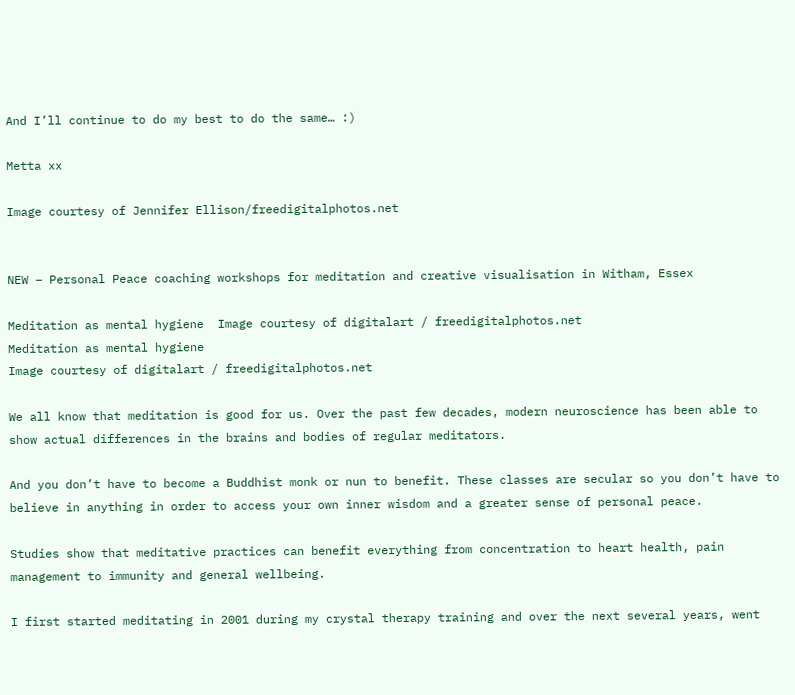And I’ll continue to do my best to do the same… :)

Metta xx

Image courtesy of Jennifer Ellison/freedigitalphotos.net


NEW – Personal Peace coaching workshops for meditation and creative visualisation in Witham, Essex

Meditation as mental hygiene  Image courtesy of digitalart / freedigitalphotos.net
Meditation as mental hygiene
Image courtesy of digitalart / freedigitalphotos.net

We all know that meditation is good for us. Over the past few decades, modern neuroscience has been able to show actual differences in the brains and bodies of regular meditators.

And you don’t have to become a Buddhist monk or nun to benefit. These classes are secular so you don’t have to believe in anything in order to access your own inner wisdom and a greater sense of personal peace.

Studies show that meditative practices can benefit everything from concentration to heart health, pain management to immunity and general wellbeing.

I first started meditating in 2001 during my crystal therapy training and over the next several years, went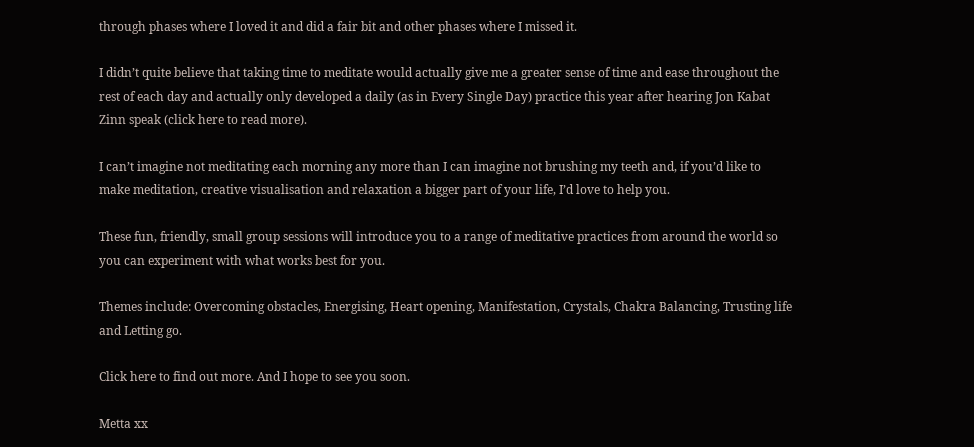through phases where I loved it and did a fair bit and other phases where I missed it.

I didn’t quite believe that taking time to meditate would actually give me a greater sense of time and ease throughout the rest of each day and actually only developed a daily (as in Every Single Day) practice this year after hearing Jon Kabat Zinn speak (click here to read more).

I can’t imagine not meditating each morning any more than I can imagine not brushing my teeth and, if you’d like to make meditation, creative visualisation and relaxation a bigger part of your life, I’d love to help you.

These fun, friendly, small group sessions will introduce you to a range of meditative practices from around the world so you can experiment with what works best for you.

Themes include: Overcoming obstacles, Energising, Heart opening, Manifestation, Crystals, Chakra Balancing, Trusting life and Letting go.

Click here to find out more. And I hope to see you soon.

Metta xx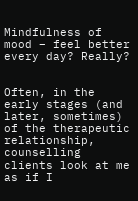Mindfulness of mood – feel better every day? Really?


Often, in the early stages (and later, sometimes) of the therapeutic relationship, counselling clients look at me as if I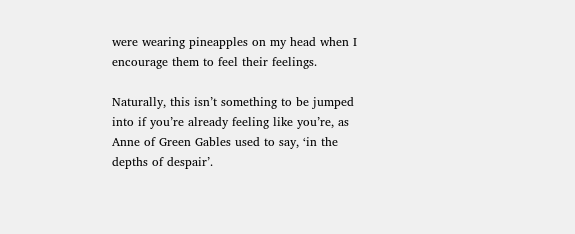were wearing pineapples on my head when I encourage them to feel their feelings.

Naturally, this isn’t something to be jumped into if you’re already feeling like you’re, as Anne of Green Gables used to say, ‘in the depths of despair’.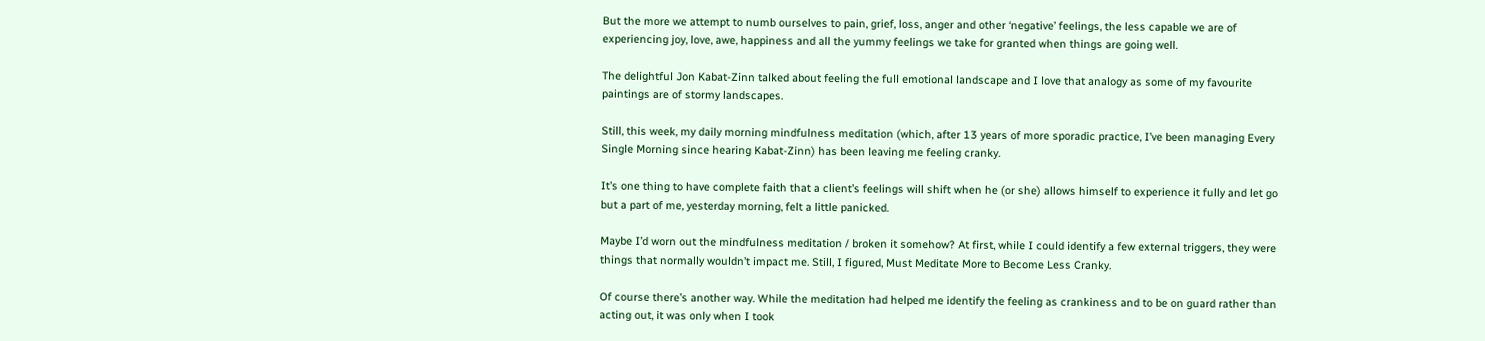But the more we attempt to numb ourselves to pain, grief, loss, anger and other ‘negative’ feelings, the less capable we are of experiencing joy, love, awe, happiness and all the yummy feelings we take for granted when things are going well.

The delightful Jon Kabat-Zinn talked about feeling the full emotional landscape and I love that analogy as some of my favourite paintings are of stormy landscapes.

Still, this week, my daily morning mindfulness meditation (which, after 13 years of more sporadic practice, I’ve been managing Every Single Morning since hearing Kabat-Zinn) has been leaving me feeling cranky.

It’s one thing to have complete faith that a client’s feelings will shift when he (or she) allows himself to experience it fully and let go but a part of me, yesterday morning, felt a little panicked.

Maybe I’d worn out the mindfulness meditation / broken it somehow? At first, while I could identify a few external triggers, they were things that normally wouldn’t impact me. Still, I figured, Must Meditate More to Become Less Cranky.

Of course there’s another way. While the meditation had helped me identify the feeling as crankiness and to be on guard rather than acting out, it was only when I took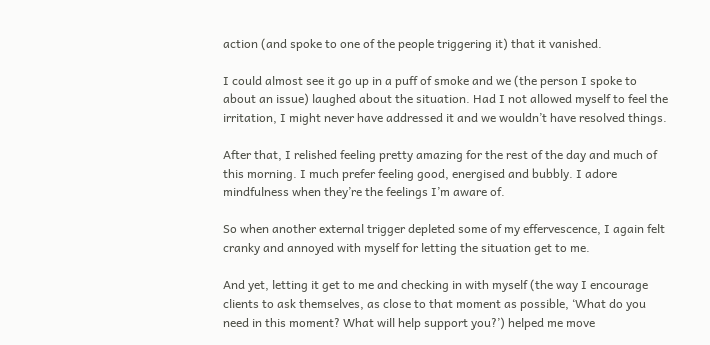action (and spoke to one of the people triggering it) that it vanished.

I could almost see it go up in a puff of smoke and we (the person I spoke to about an issue) laughed about the situation. Had I not allowed myself to feel the irritation, I might never have addressed it and we wouldn’t have resolved things.

After that, I relished feeling pretty amazing for the rest of the day and much of this morning. I much prefer feeling good, energised and bubbly. I adore mindfulness when they’re the feelings I’m aware of.

So when another external trigger depleted some of my effervescence, I again felt cranky and annoyed with myself for letting the situation get to me.

And yet, letting it get to me and checking in with myself (the way I encourage clients to ask themselves, as close to that moment as possible, ‘What do you need in this moment? What will help support you?’) helped me move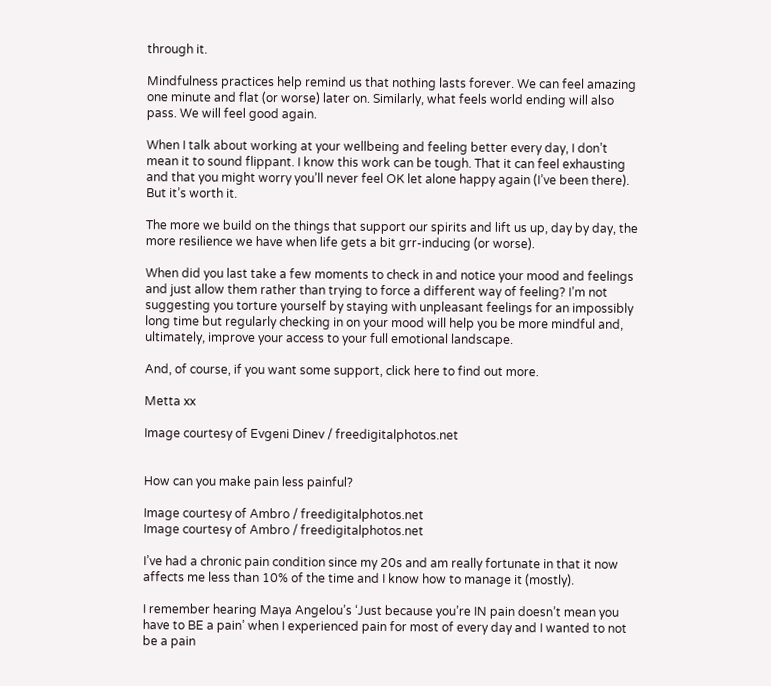through it.

Mindfulness practices help remind us that nothing lasts forever. We can feel amazing one minute and flat (or worse) later on. Similarly, what feels world ending will also pass. We will feel good again.

When I talk about working at your wellbeing and feeling better every day, I don’t mean it to sound flippant. I know this work can be tough. That it can feel exhausting and that you might worry you’ll never feel OK let alone happy again (I’ve been there). But it’s worth it.

The more we build on the things that support our spirits and lift us up, day by day, the more resilience we have when life gets a bit grr-inducing (or worse).

When did you last take a few moments to check in and notice your mood and feelings and just allow them rather than trying to force a different way of feeling? I’m not suggesting you torture yourself by staying with unpleasant feelings for an impossibly long time but regularly checking in on your mood will help you be more mindful and, ultimately, improve your access to your full emotional landscape.

And, of course, if you want some support, click here to find out more.

Metta xx

Image courtesy of Evgeni Dinev / freedigitalphotos.net


How can you make pain less painful?

Image courtesy of Ambro / freedigitalphotos.net
Image courtesy of Ambro / freedigitalphotos.net

I’ve had a chronic pain condition since my 20s and am really fortunate in that it now affects me less than 10% of the time and I know how to manage it (mostly).

I remember hearing Maya Angelou’s ‘Just because you’re IN pain doesn’t mean you have to BE a pain’ when I experienced pain for most of every day and I wanted to not be a pain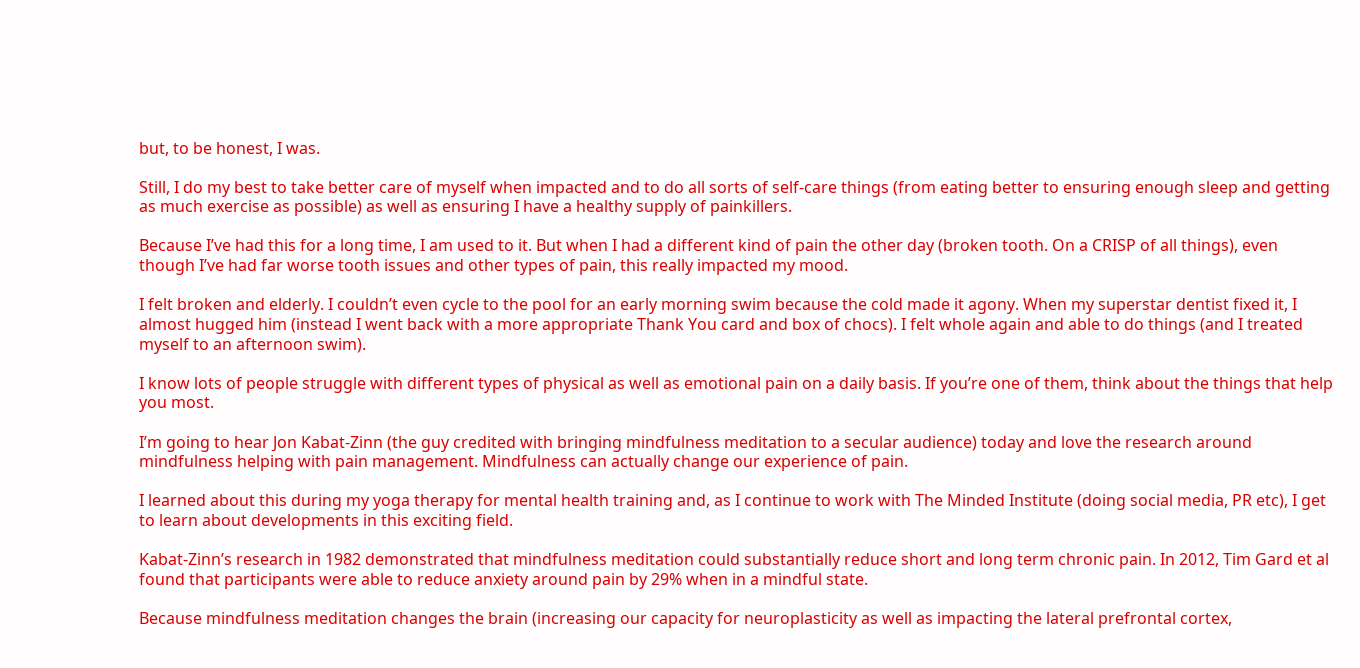but, to be honest, I was.

Still, I do my best to take better care of myself when impacted and to do all sorts of self-care things (from eating better to ensuring enough sleep and getting as much exercise as possible) as well as ensuring I have a healthy supply of painkillers.

Because I’ve had this for a long time, I am used to it. But when I had a different kind of pain the other day (broken tooth. On a CRISP of all things), even though I’ve had far worse tooth issues and other types of pain, this really impacted my mood.

I felt broken and elderly. I couldn’t even cycle to the pool for an early morning swim because the cold made it agony. When my superstar dentist fixed it, I almost hugged him (instead I went back with a more appropriate Thank You card and box of chocs). I felt whole again and able to do things (and I treated myself to an afternoon swim).

I know lots of people struggle with different types of physical as well as emotional pain on a daily basis. If you’re one of them, think about the things that help you most.

I’m going to hear Jon Kabat-Zinn (the guy credited with bringing mindfulness meditation to a secular audience) today and love the research around mindfulness helping with pain management. Mindfulness can actually change our experience of pain.

I learned about this during my yoga therapy for mental health training and, as I continue to work with The Minded Institute (doing social media, PR etc), I get to learn about developments in this exciting field.

Kabat-Zinn’s research in 1982 demonstrated that mindfulness meditation could substantially reduce short and long term chronic pain. In 2012, Tim Gard et al found that participants were able to reduce anxiety around pain by 29% when in a mindful state.

Because mindfulness meditation changes the brain (increasing our capacity for neuroplasticity as well as impacting the lateral prefrontal cortex,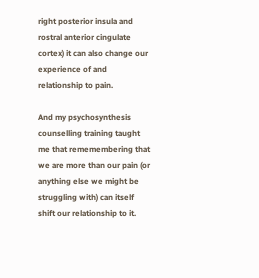right posterior insula and rostral anterior cingulate cortex) it can also change our experience of and relationship to pain.

And my psychosynthesis counselling training taught me that rememembering that we are more than our pain (or anything else we might be struggling with) can itself shift our relationship to it.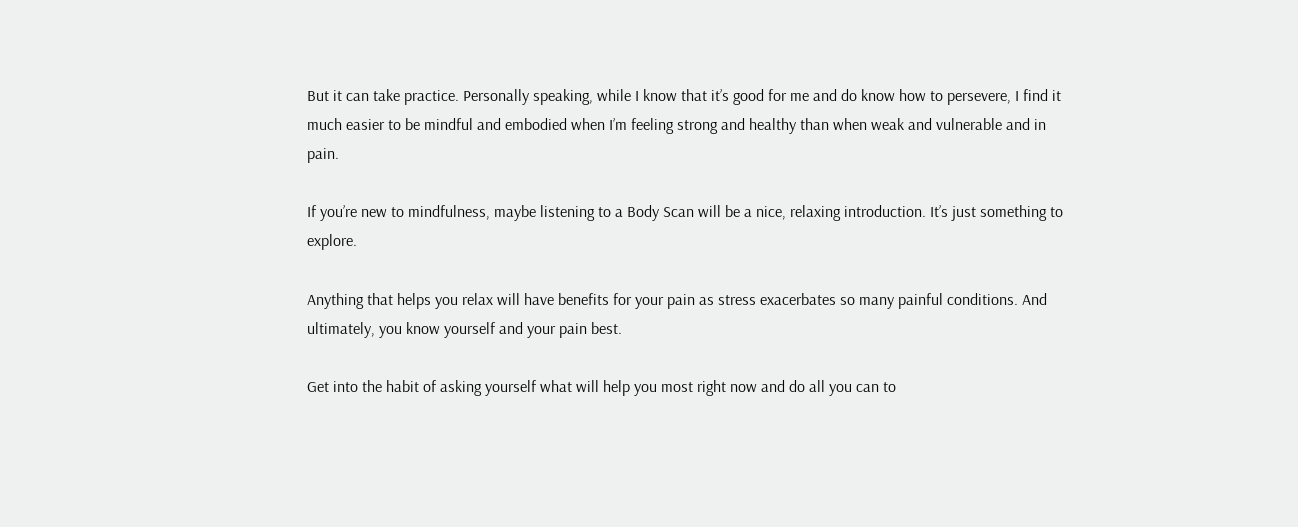But it can take practice. Personally speaking, while I know that it’s good for me and do know how to persevere, I find it much easier to be mindful and embodied when I’m feeling strong and healthy than when weak and vulnerable and in pain.

If you’re new to mindfulness, maybe listening to a Body Scan will be a nice, relaxing introduction. It’s just something to explore.

Anything that helps you relax will have benefits for your pain as stress exacerbates so many painful conditions. And ultimately, you know yourself and your pain best.

Get into the habit of asking yourself what will help you most right now and do all you can to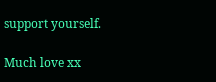support yourself.

Much love xx